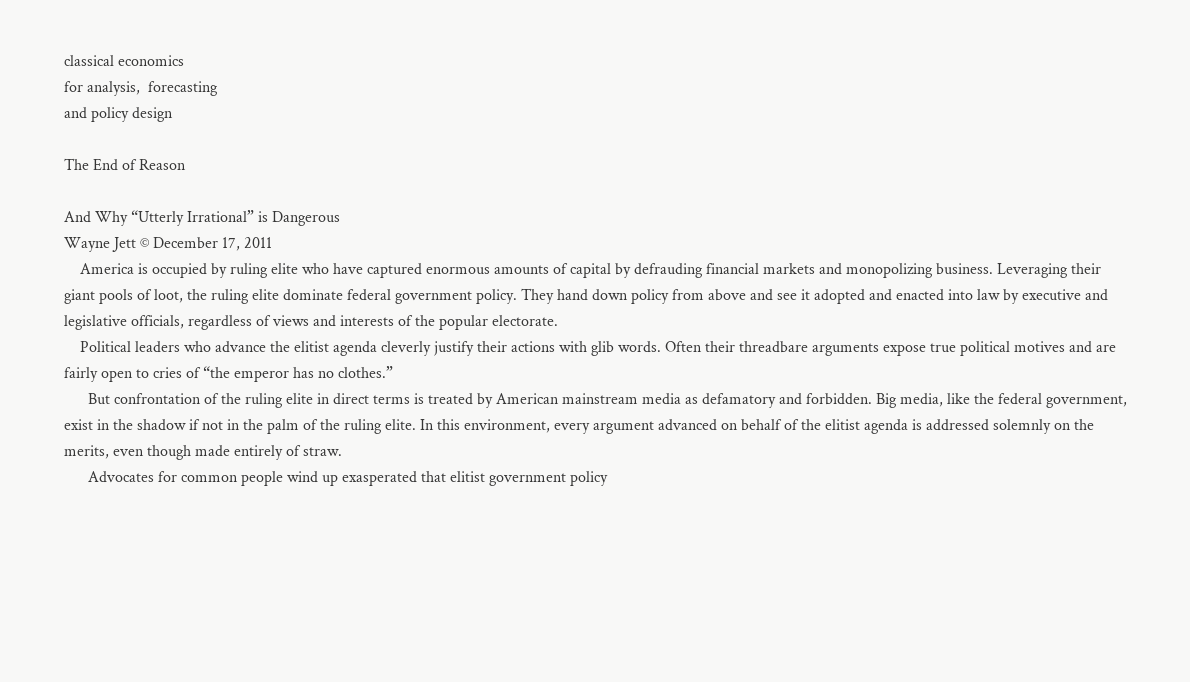classical economics
for analysis,  forecasting
and policy design

The End of Reason

And Why “Utterly Irrational” is Dangerous
Wayne Jett © December 17, 2011
    America is occupied by ruling elite who have captured enormous amounts of capital by defrauding financial markets and monopolizing business. Leveraging their giant pools of loot, the ruling elite dominate federal government policy. They hand down policy from above and see it adopted and enacted into law by executive and legislative officials, regardless of views and interests of the popular electorate.
    Political leaders who advance the elitist agenda cleverly justify their actions with glib words. Often their threadbare arguments expose true political motives and are fairly open to cries of “the emperor has no clothes.”
      But confrontation of the ruling elite in direct terms is treated by American mainstream media as defamatory and forbidden. Big media, like the federal government, exist in the shadow if not in the palm of the ruling elite. In this environment, every argument advanced on behalf of the elitist agenda is addressed solemnly on the merits, even though made entirely of straw.
      Advocates for common people wind up exasperated that elitist government policy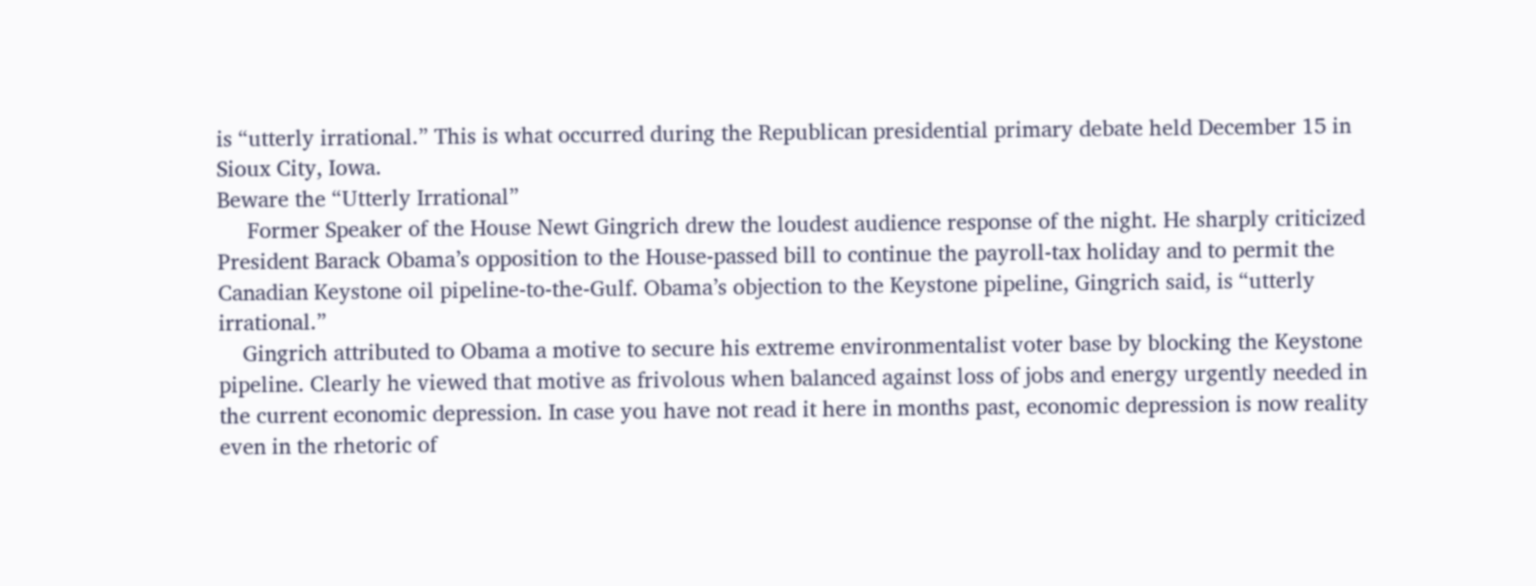is “utterly irrational.” This is what occurred during the Republican presidential primary debate held December 15 in Sioux City, Iowa.
Beware the “Utterly Irrational”
     Former Speaker of the House Newt Gingrich drew the loudest audience response of the night. He sharply criticized President Barack Obama’s opposition to the House-passed bill to continue the payroll-tax holiday and to permit the Canadian Keystone oil pipeline-to-the-Gulf. Obama’s objection to the Keystone pipeline, Gingrich said, is “utterly irrational.”
    Gingrich attributed to Obama a motive to secure his extreme environmentalist voter base by blocking the Keystone pipeline. Clearly he viewed that motive as frivolous when balanced against loss of jobs and energy urgently needed in the current economic depression. In case you have not read it here in months past, economic depression is now reality even in the rhetoric of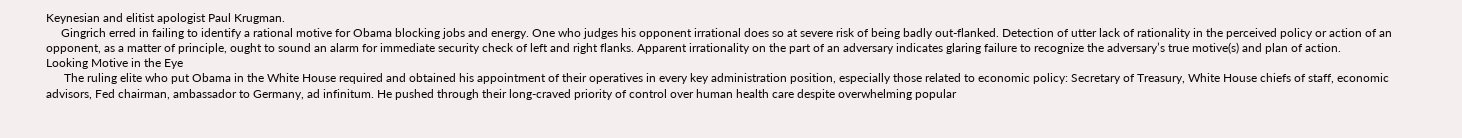Keynesian and elitist apologist Paul Krugman.
     Gingrich erred in failing to identify a rational motive for Obama blocking jobs and energy. One who judges his opponent irrational does so at severe risk of being badly out-flanked. Detection of utter lack of rationality in the perceived policy or action of an opponent, as a matter of principle, ought to sound an alarm for immediate security check of left and right flanks. Apparent irrationality on the part of an adversary indicates glaring failure to recognize the adversary’s true motive(s) and plan of action.
Looking Motive in the Eye
      The ruling elite who put Obama in the White House required and obtained his appointment of their operatives in every key administration position, especially those related to economic policy: Secretary of Treasury, White House chiefs of staff, economic advisors, Fed chairman, ambassador to Germany, ad infinitum. He pushed through their long-craved priority of control over human health care despite overwhelming popular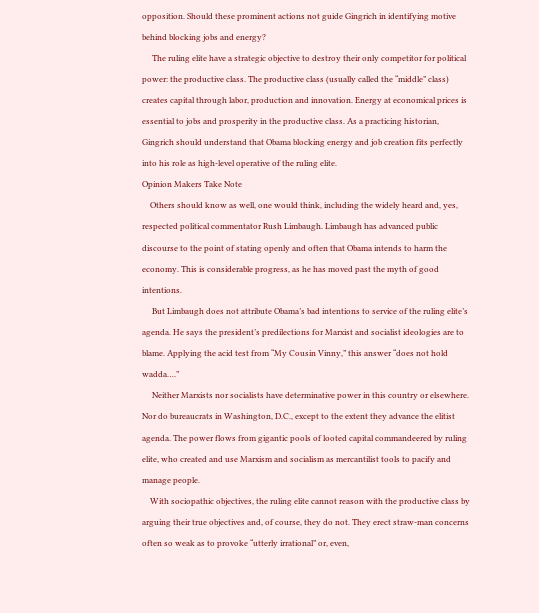opposition. Should these prominent actions not guide Gingrich in identifying motive behind blocking jobs and energy?
     The ruling elite have a strategic objective to destroy their only competitor for political power: the productive class. The productive class (usually called the “middle” class) creates capital through labor, production and innovation. Energy at economical prices is essential to jobs and prosperity in the productive class. As a practicing historian, Gingrich should understand that Obama blocking energy and job creation fits perfectly into his role as high-level operative of the ruling elite.
Opinion Makers Take Note
    Others should know as well, one would think, including the widely heard and, yes, respected political commentator Rush Limbaugh. Limbaugh has advanced public discourse to the point of stating openly and often that Obama intends to harm the economy. This is considerable progress, as he has moved past the myth of good intentions.
     But Limbaugh does not attribute Obama’s bad intentions to service of the ruling elite’s agenda. He says the president’s predilections for Marxist and socialist ideologies are to blame. Applying the acid test from “My Cousin Vinny,” this answer “does not hold wadda….”
     Neither Marxists nor socialists have determinative power in this country or elsewhere. Nor do bureaucrats in Washington, D.C., except to the extent they advance the elitist agenda. The power flows from gigantic pools of looted capital commandeered by ruling elite, who created and use Marxism and socialism as mercantilist tools to pacify and manage people.
    With sociopathic objectives, the ruling elite cannot reason with the productive class by arguing their true objectives and, of course, they do not. They erect straw-man concerns often so weak as to provoke “utterly irrational” or, even,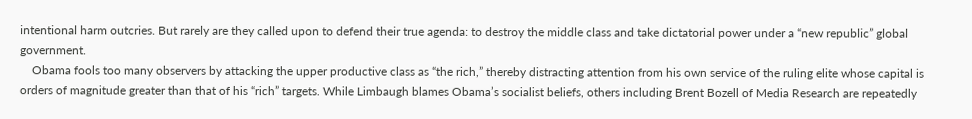intentional harm outcries. But rarely are they called upon to defend their true agenda: to destroy the middle class and take dictatorial power under a “new republic” global government.
    Obama fools too many observers by attacking the upper productive class as “the rich,” thereby distracting attention from his own service of the ruling elite whose capital is orders of magnitude greater than that of his “rich” targets. While Limbaugh blames Obama’s socialist beliefs, others including Brent Bozell of Media Research are repeatedly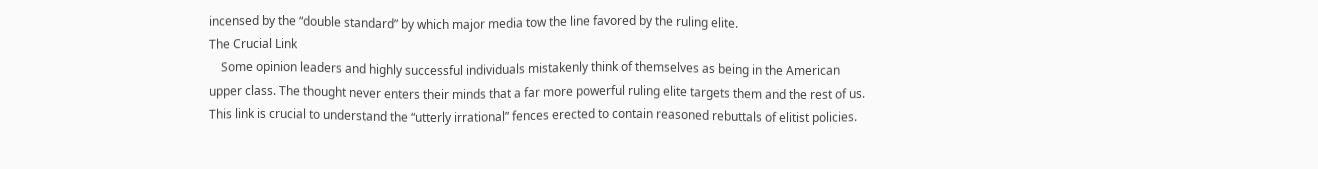incensed by the “double standard” by which major media tow the line favored by the ruling elite.
The Crucial Link
    Some opinion leaders and highly successful individuals mistakenly think of themselves as being in the American upper class. The thought never enters their minds that a far more powerful ruling elite targets them and the rest of us. This link is crucial to understand the “utterly irrational” fences erected to contain reasoned rebuttals of elitist policies.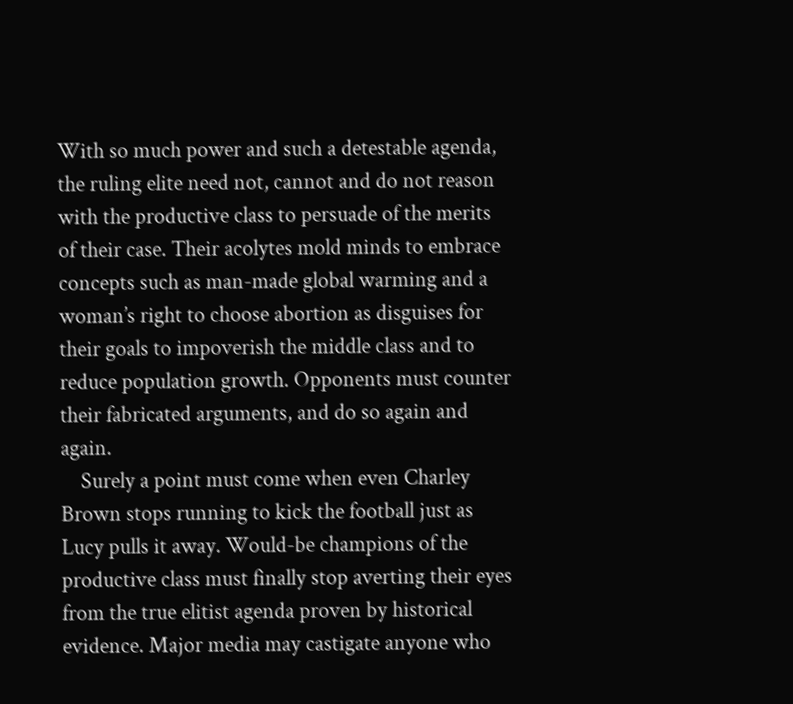With so much power and such a detestable agenda, the ruling elite need not, cannot and do not reason with the productive class to persuade of the merits of their case. Their acolytes mold minds to embrace concepts such as man-made global warming and a woman’s right to choose abortion as disguises for their goals to impoverish the middle class and to reduce population growth. Opponents must counter their fabricated arguments, and do so again and again.
    Surely a point must come when even Charley Brown stops running to kick the football just as Lucy pulls it away. Would-be champions of the productive class must finally stop averting their eyes from the true elitist agenda proven by historical evidence. Major media may castigate anyone who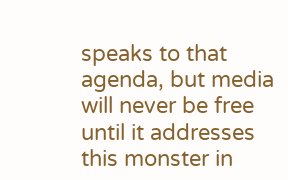speaks to that agenda, but media will never be free until it addresses this monster in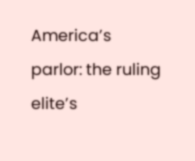America’s parlor: the ruling elite’s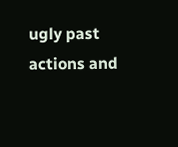ugly past actions and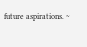future aspirations. ~